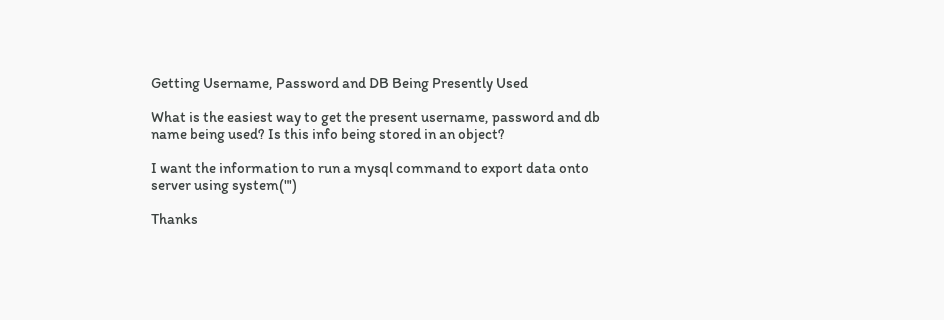Getting Username, Password and DB Being Presently Used

What is the easiest way to get the present username, password and db
name being used? Is this info being stored in an object?

I want the information to run a mysql command to export data onto
server using system("')

Thanks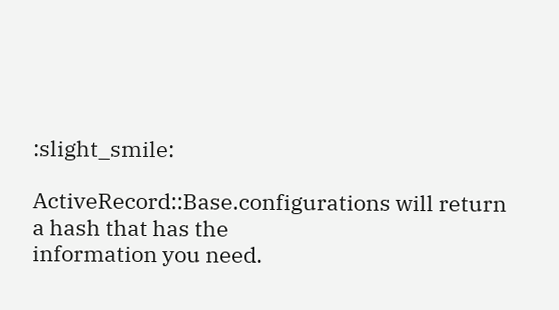:slight_smile:

ActiveRecord::Base.configurations will return a hash that has the
information you need.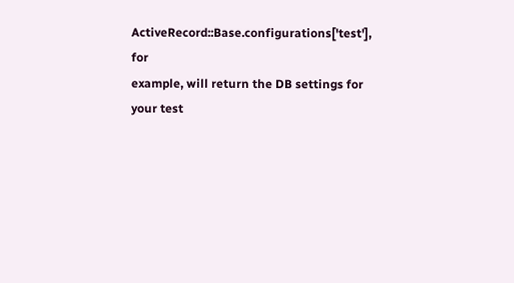ActiveRecord::Base.configurations['test'], for
example, will return the DB settings for your test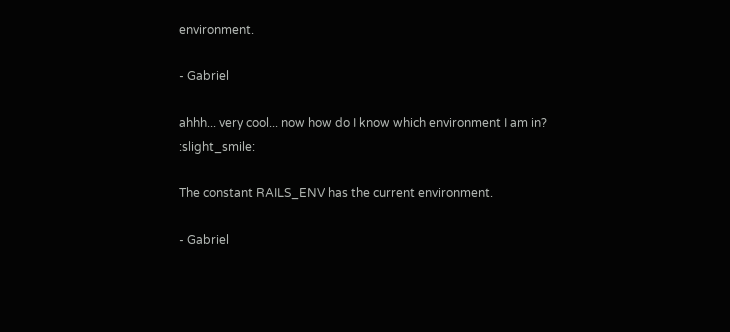environment.

- Gabriel

ahhh... very cool... now how do I know which environment I am in? :slight_smile:

The constant RAILS_ENV has the current environment.

- Gabriel